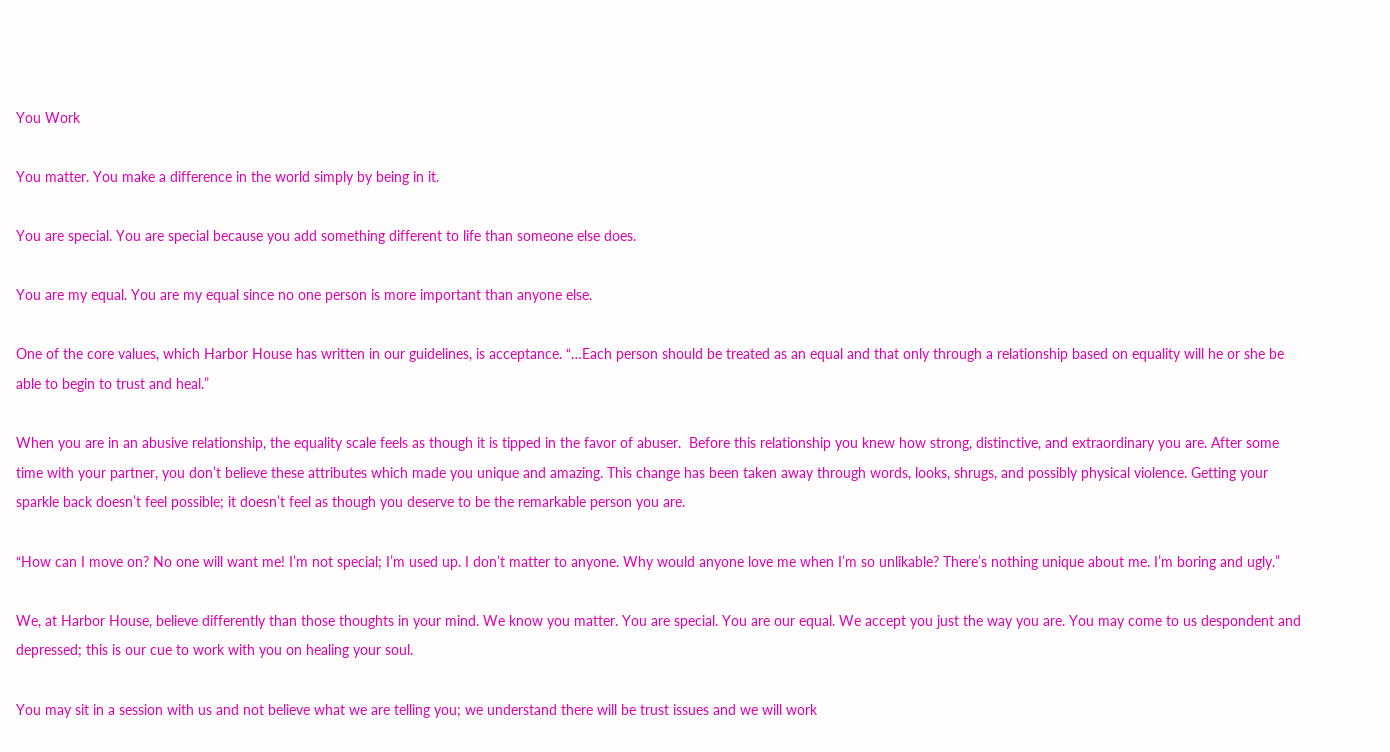You Work

You matter. You make a difference in the world simply by being in it.

You are special. You are special because you add something different to life than someone else does.

You are my equal. You are my equal since no one person is more important than anyone else.

One of the core values, which Harbor House has written in our guidelines, is acceptance. “…Each person should be treated as an equal and that only through a relationship based on equality will he or she be able to begin to trust and heal.”

When you are in an abusive relationship, the equality scale feels as though it is tipped in the favor of abuser.  Before this relationship you knew how strong, distinctive, and extraordinary you are. After some time with your partner, you don’t believe these attributes which made you unique and amazing. This change has been taken away through words, looks, shrugs, and possibly physical violence. Getting your sparkle back doesn’t feel possible; it doesn’t feel as though you deserve to be the remarkable person you are.

“How can I move on? No one will want me! I’m not special; I’m used up. I don’t matter to anyone. Why would anyone love me when I’m so unlikable? There’s nothing unique about me. I’m boring and ugly.”

We, at Harbor House, believe differently than those thoughts in your mind. We know you matter. You are special. You are our equal. We accept you just the way you are. You may come to us despondent and depressed; this is our cue to work with you on healing your soul.

You may sit in a session with us and not believe what we are telling you; we understand there will be trust issues and we will work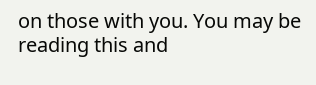on those with you. You may be reading this and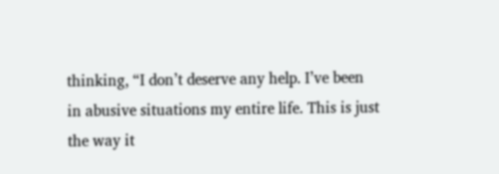thinking, “I don’t deserve any help. I’ve been in abusive situations my entire life. This is just the way it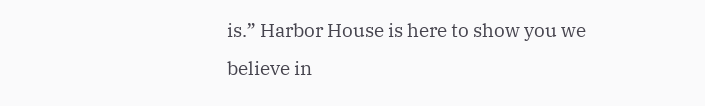is.” Harbor House is here to show you we believe in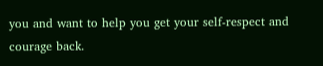you and want to help you get your self-respect and courage back.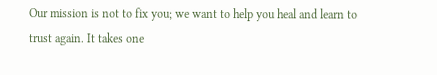Our mission is not to fix you; we want to help you heal and learn to trust again. It takes one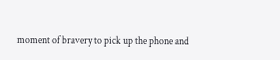moment of bravery to pick up the phone and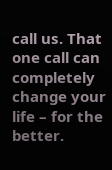call us. That one call can completely change your life – for the better.